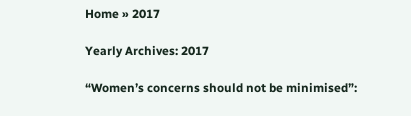Home » 2017

Yearly Archives: 2017

“Women’s concerns should not be minimised”: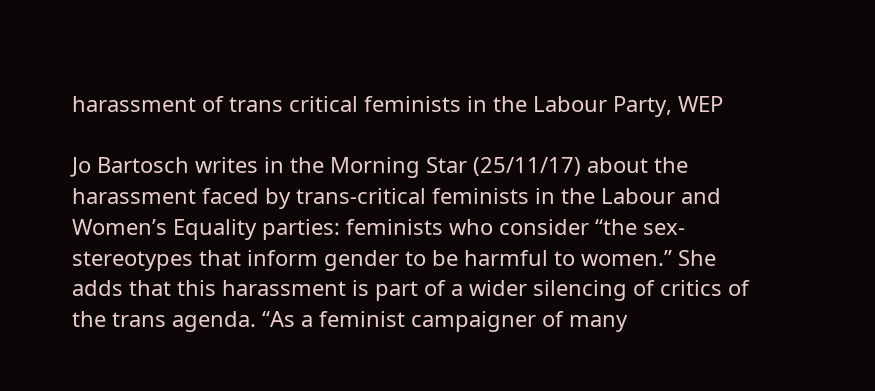harassment of trans critical feminists in the Labour Party, WEP

Jo Bartosch writes in the Morning Star (25/11/17) about the harassment faced by trans-critical feminists in the Labour and Women’s Equality parties: feminists who consider “the sex-stereotypes that inform gender to be harmful to women.” She adds that this harassment is part of a wider silencing of critics of the trans agenda. “As a feminist campaigner of many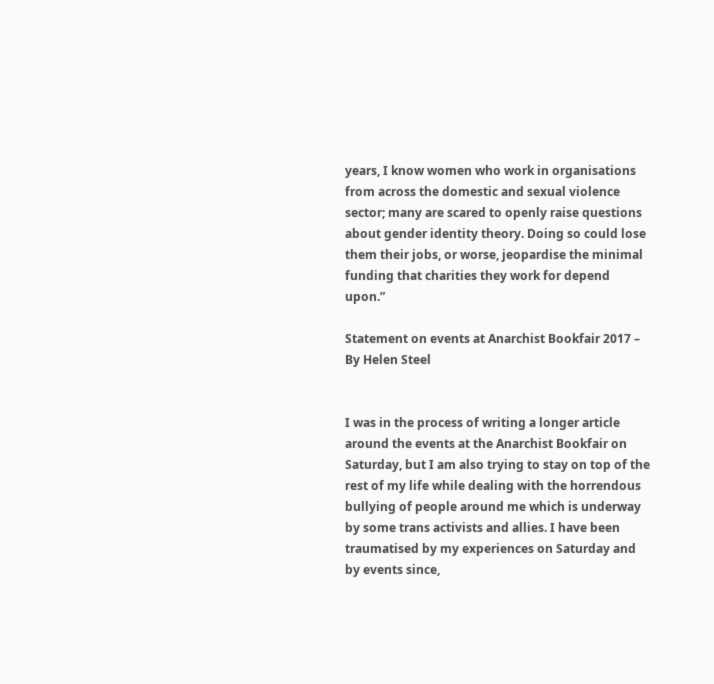years, I know women who work in organisations from across the domestic and sexual violence sector; many are scared to openly raise questions about gender identity theory. Doing so could lose them their jobs, or worse, jeopardise the minimal funding that charities they work for depend upon.”

Statement on events at Anarchist Bookfair 2017 – By Helen Steel


I was in the process of writing a longer article around the events at the Anarchist Bookfair on Saturday, but I am also trying to stay on top of the rest of my life while dealing with the horrendous bullying of people around me which is underway by some trans activists and allies. I have been traumatised by my experiences on Saturday and by events since,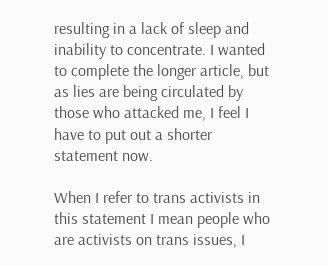resulting in a lack of sleep and inability to concentrate. I wanted to complete the longer article, but as lies are being circulated by those who attacked me, I feel I have to put out a shorter statement now.

When I refer to trans activists in this statement I mean people who are activists on trans issues, I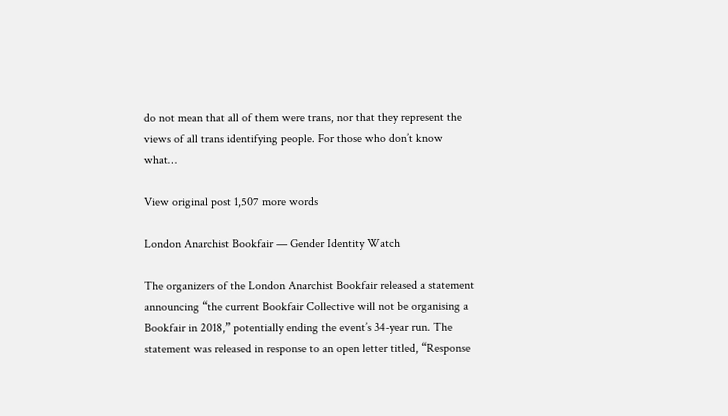do not mean that all of them were trans, nor that they represent the views of all trans identifying people. For those who don’t know what…

View original post 1,507 more words

London Anarchist Bookfair — Gender Identity Watch

The organizers of the London Anarchist Bookfair released a statement announcing “the current Bookfair Collective will not be organising a Bookfair in 2018,” potentially ending the event’s 34-year run. The statement was released in response to an open letter titled, “Response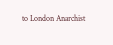to London Anarchist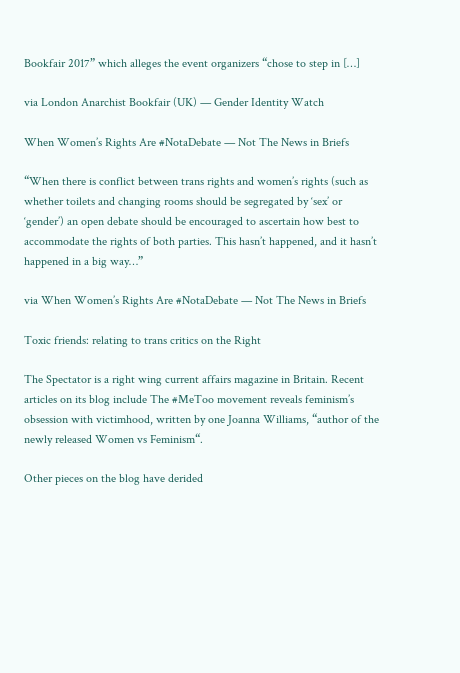Bookfair 2017” which alleges the event organizers “chose to step in […]

via London Anarchist Bookfair (UK) — Gender Identity Watch

When Women’s Rights Are #NotaDebate — Not The News in Briefs

“When there is conflict between trans rights and women’s rights (such as whether toilets and changing rooms should be segregated by ‘sex’ or ‘gender’) an open debate should be encouraged to ascertain how best to accommodate the rights of both parties. This hasn’t happened, and it hasn’t happened in a big way…”

via When Women’s Rights Are #NotaDebate — Not The News in Briefs

Toxic friends: relating to trans critics on the Right

The Spectator is a right wing current affairs magazine in Britain. Recent articles on its blog include The #MeToo movement reveals feminism’s obsession with victimhood, written by one Joanna Williams, “author of the newly released Women vs Feminism“.

Other pieces on the blog have derided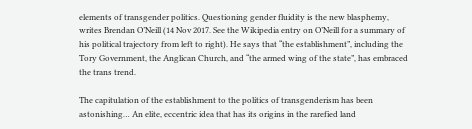elements of transgender politics. Questioning gender fluidity is the new blasphemy, writes Brendan O’Neill (14 Nov 2017. See the Wikipedia entry on O’Neill for a summary of his political trajectory from left to right). He says that “the establishment”, including the Tory Government, the Anglican Church, and “the armed wing of the state”, has embraced the trans trend.

The capitulation of the establishment to the politics of transgenderism has been astonishing… An elite, eccentric idea that has its origins in the rarefied land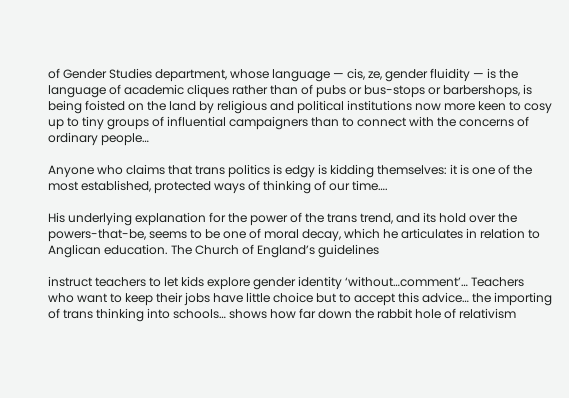of Gender Studies department, whose language — cis, ze, gender fluidity — is the language of academic cliques rather than of pubs or bus-stops or barbershops, is being foisted on the land by religious and political institutions now more keen to cosy up to tiny groups of influential campaigners than to connect with the concerns of ordinary people…

Anyone who claims that trans politics is edgy is kidding themselves: it is one of the most established, protected ways of thinking of our time….

His underlying explanation for the power of the trans trend, and its hold over the powers-that-be, seems to be one of moral decay, which he articulates in relation to Anglican education. The Church of England’s guidelines

instruct teachers to let kids explore gender identity ‘without…comment’… Teachers who want to keep their jobs have little choice but to accept this advice… the importing of trans thinking into schools… shows how far down the rabbit hole of relativism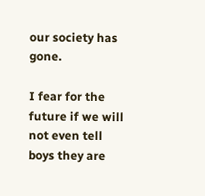our society has gone.

I fear for the future if we will not even tell boys they are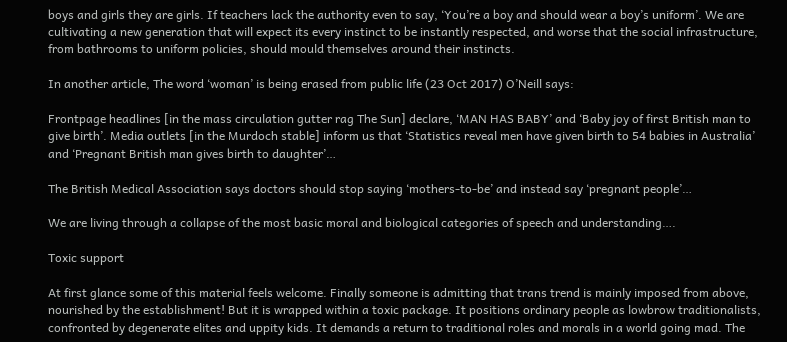boys and girls they are girls. If teachers lack the authority even to say, ‘You’re a boy and should wear a boy’s uniform’. We are cultivating a new generation that will expect its every instinct to be instantly respected, and worse that the social infrastructure, from bathrooms to uniform policies, should mould themselves around their instincts.

In another article, The word ‘woman’ is being erased from public life (23 Oct 2017) O’Neill says:

Frontpage headlines [in the mass circulation gutter rag The Sun] declare, ‘MAN HAS BABY’ and ‘Baby joy of first British man to give birth’. Media outlets [in the Murdoch stable] inform us that ‘Statistics reveal men have given birth to 54 babies in Australia’ and ‘Pregnant British man gives birth to daughter’…

The British Medical Association says doctors should stop saying ‘mothers-to-be’ and instead say ‘pregnant people’…

We are living through a collapse of the most basic moral and biological categories of speech and understanding….

Toxic support

At first glance some of this material feels welcome. Finally someone is admitting that trans trend is mainly imposed from above, nourished by the establishment! But it is wrapped within a toxic package. It positions ordinary people as lowbrow traditionalists, confronted by degenerate elites and uppity kids. It demands a return to traditional roles and morals in a world going mad. The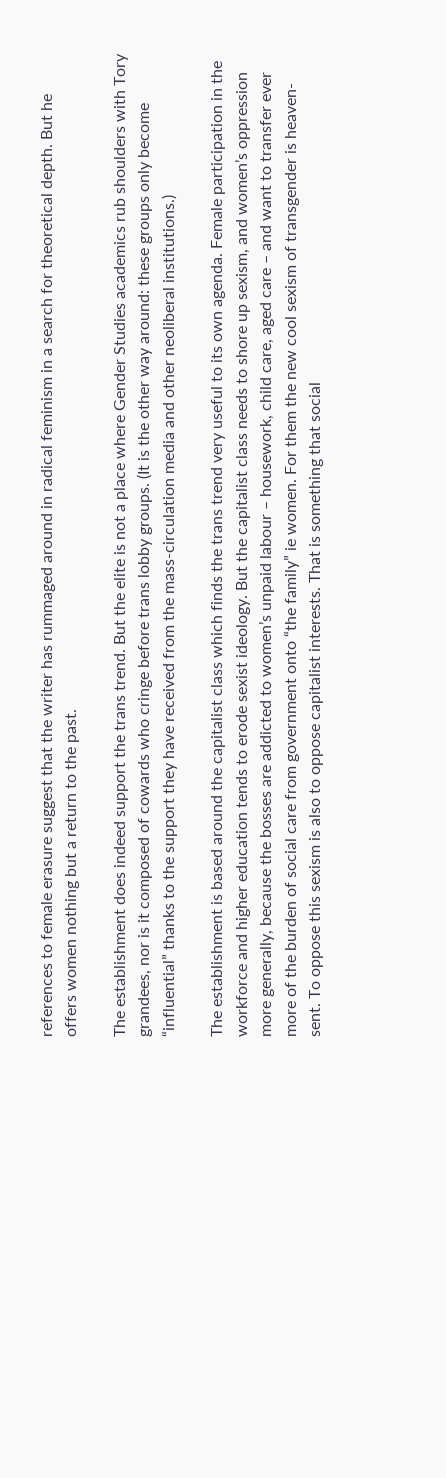references to female erasure suggest that the writer has rummaged around in radical feminism in a search for theoretical depth. But he offers women nothing but a return to the past.

The establishment does indeed support the trans trend. But the elite is not a place where Gender Studies academics rub shoulders with Tory grandees, nor is it composed of cowards who cringe before trans lobby groups. (It is the other way around: these groups only become “influential” thanks to the support they have received from the mass-circulation media and other neoliberal institutions.)

The establishment is based around the capitalist class which finds the trans trend very useful to its own agenda. Female participation in the workforce and higher education tends to erode sexist ideology. But the capitalist class needs to shore up sexism, and women’s oppression more generally, because the bosses are addicted to women’s unpaid labour – housework, child care, aged care – and want to transfer ever more of the burden of social care from government onto “the family” ie women. For them the new cool sexism of transgender is heaven-sent. To oppose this sexism is also to oppose capitalist interests. That is something that social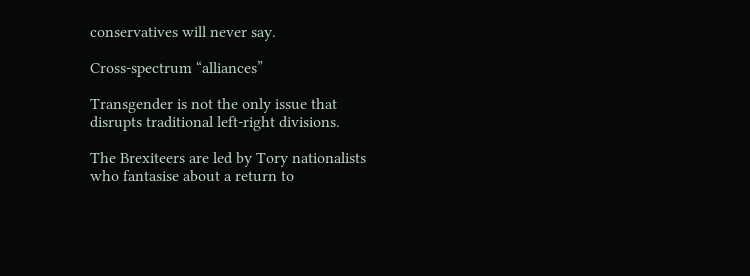conservatives will never say.

Cross-spectrum “alliances”

Transgender is not the only issue that disrupts traditional left-right divisions.

The Brexiteers are led by Tory nationalists who fantasise about a return to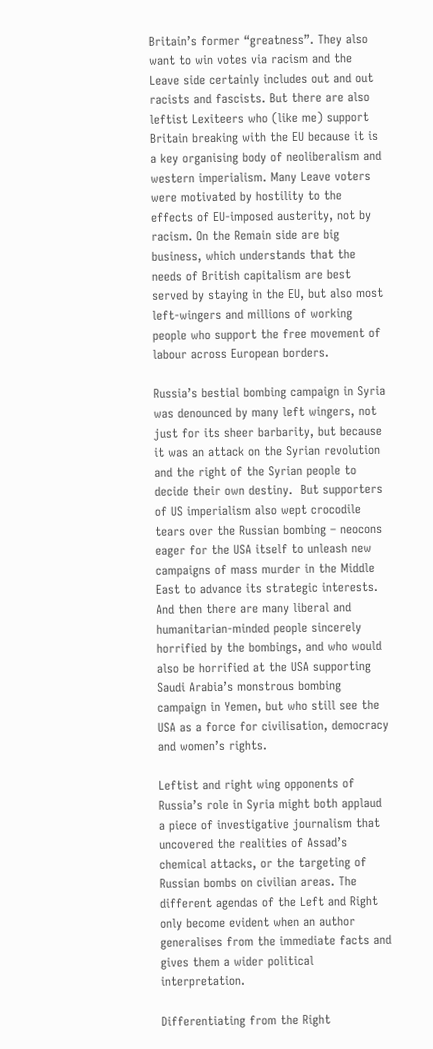Britain’s former “greatness”. They also want to win votes via racism and the Leave side certainly includes out and out racists and fascists. But there are also leftist Lexiteers who (like me) support Britain breaking with the EU because it is a key organising body of neoliberalism and western imperialism. Many Leave voters were motivated by hostility to the effects of EU-imposed austerity, not by racism. On the Remain side are big business, which understands that the needs of British capitalism are best served by staying in the EU, but also most left-wingers and millions of working people who support the free movement of labour across European borders.

Russia’s bestial bombing campaign in Syria was denounced by many left wingers, not just for its sheer barbarity, but because it was an attack on the Syrian revolution and the right of the Syrian people to decide their own destiny.  But supporters of US imperialism also wept crocodile tears over the Russian bombing – neocons eager for the USA itself to unleash new campaigns of mass murder in the Middle East to advance its strategic interests. And then there are many liberal and humanitarian-minded people sincerely horrified by the bombings, and who would also be horrified at the USA supporting Saudi Arabia’s monstrous bombing campaign in Yemen, but who still see the USA as a force for civilisation, democracy and women’s rights.

Leftist and right wing opponents of Russia’s role in Syria might both applaud a piece of investigative journalism that uncovered the realities of Assad’s chemical attacks, or the targeting of Russian bombs on civilian areas. The different agendas of the Left and Right only become evident when an author generalises from the immediate facts and gives them a wider political interpretation.

Differentiating from the Right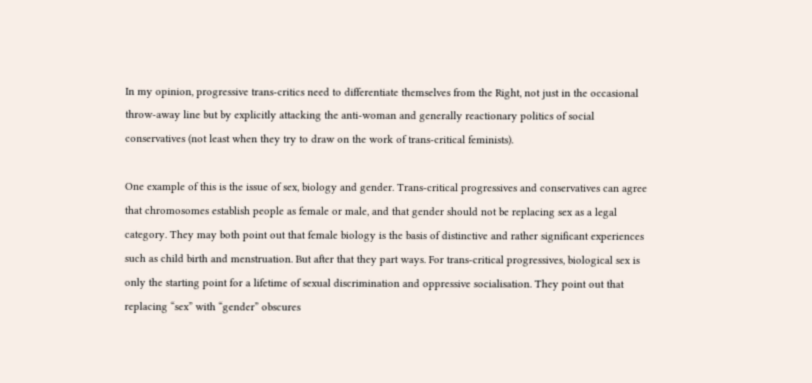In my opinion, progressive trans-critics need to differentiate themselves from the Right, not just in the occasional throw-away line but by explicitly attacking the anti-woman and generally reactionary politics of social conservatives (not least when they try to draw on the work of trans-critical feminists).

One example of this is the issue of sex, biology and gender. Trans-critical progressives and conservatives can agree that chromosomes establish people as female or male, and that gender should not be replacing sex as a legal category. They may both point out that female biology is the basis of distinctive and rather significant experiences such as child birth and menstruation. But after that they part ways. For trans-critical progressives, biological sex is only the starting point for a lifetime of sexual discrimination and oppressive socialisation. They point out that replacing “sex” with “gender” obscures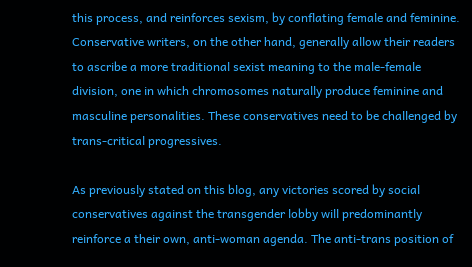this process, and reinforces sexism, by conflating female and feminine. Conservative writers, on the other hand, generally allow their readers to ascribe a more traditional sexist meaning to the male-female division, one in which chromosomes naturally produce feminine and masculine personalities. These conservatives need to be challenged by trans-critical progressives.

As previously stated on this blog, any victories scored by social conservatives against the transgender lobby will predominantly reinforce a their own, anti-woman agenda. The anti-trans position of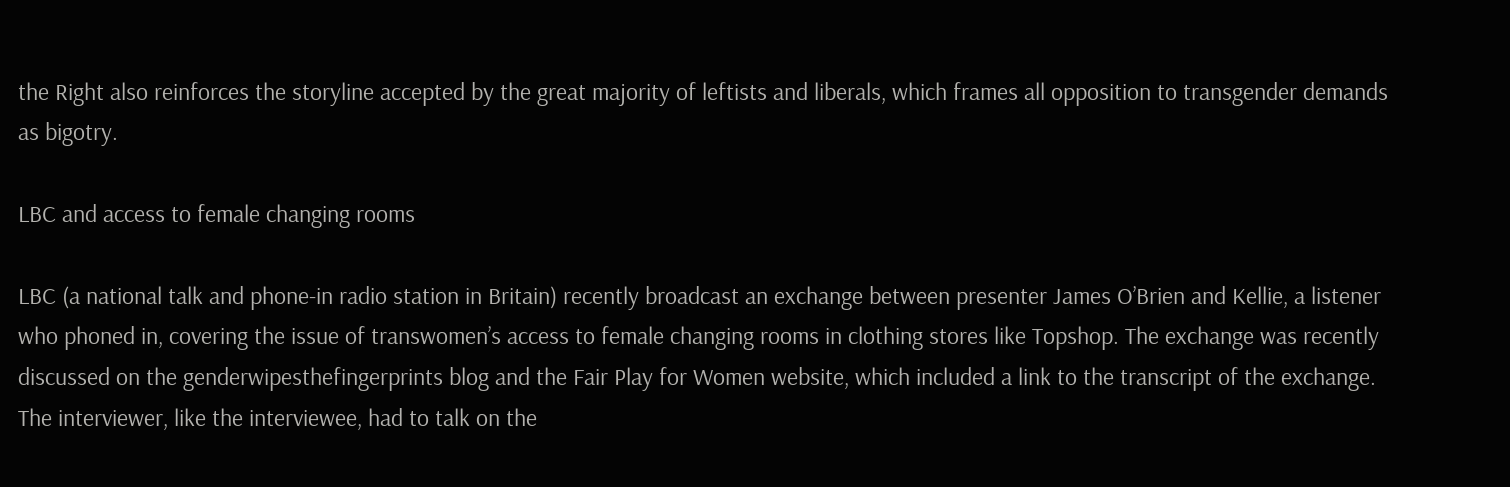the Right also reinforces the storyline accepted by the great majority of leftists and liberals, which frames all opposition to transgender demands as bigotry.

LBC and access to female changing rooms

LBC (a national talk and phone-in radio station in Britain) recently broadcast an exchange between presenter James O’Brien and Kellie, a listener who phoned in, covering the issue of transwomen’s access to female changing rooms in clothing stores like Topshop. The exchange was recently discussed on the genderwipesthefingerprints blog and the Fair Play for Women website, which included a link to the transcript of the exchange. The interviewer, like the interviewee, had to talk on the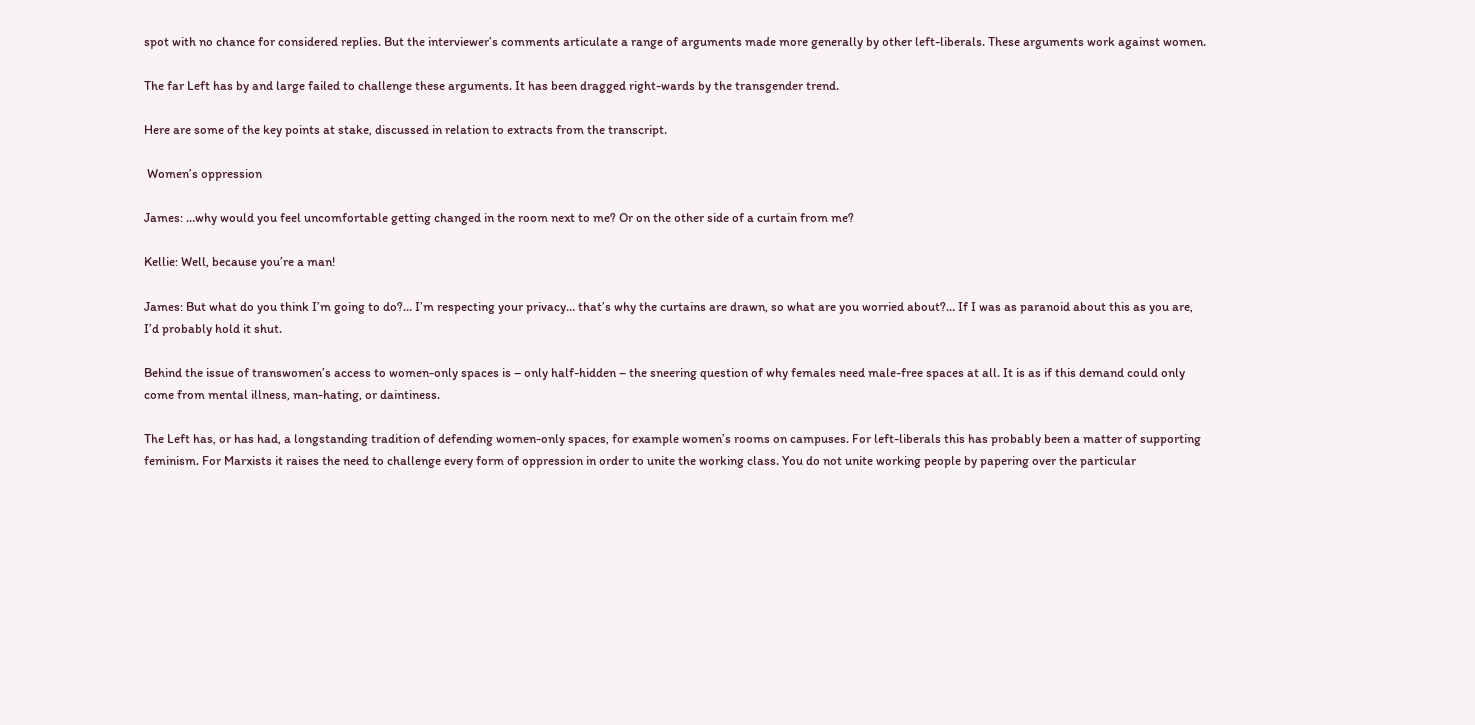spot with no chance for considered replies. But the interviewer’s comments articulate a range of arguments made more generally by other left-liberals. These arguments work against women.

The far Left has by and large failed to challenge these arguments. It has been dragged right-wards by the transgender trend.

Here are some of the key points at stake, discussed in relation to extracts from the transcript.

 Women’s oppression

James: …why would you feel uncomfortable getting changed in the room next to me? Or on the other side of a curtain from me?

Kellie: Well, because you’re a man!

James: But what do you think I’m going to do?… I’m respecting your privacy… that’s why the curtains are drawn, so what are you worried about?… If I was as paranoid about this as you are, I’d probably hold it shut.

Behind the issue of transwomen’s access to women-only spaces is – only half-hidden – the sneering question of why females need male-free spaces at all. It is as if this demand could only come from mental illness, man-hating, or daintiness.

The Left has, or has had, a longstanding tradition of defending women-only spaces, for example women’s rooms on campuses. For left-liberals this has probably been a matter of supporting feminism. For Marxists it raises the need to challenge every form of oppression in order to unite the working class. You do not unite working people by papering over the particular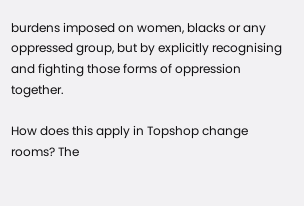burdens imposed on women, blacks or any oppressed group, but by explicitly recognising and fighting those forms of oppression together.

How does this apply in Topshop change rooms? The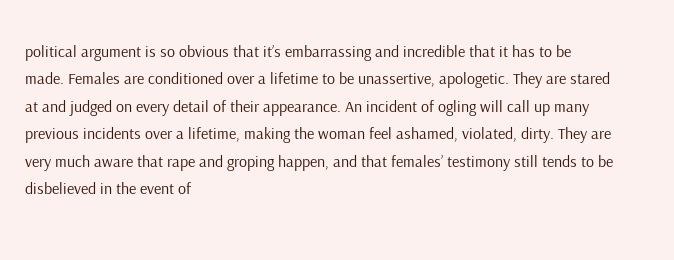political argument is so obvious that it’s embarrassing and incredible that it has to be made. Females are conditioned over a lifetime to be unassertive, apologetic. They are stared at and judged on every detail of their appearance. An incident of ogling will call up many previous incidents over a lifetime, making the woman feel ashamed, violated, dirty. They are very much aware that rape and groping happen, and that females’ testimony still tends to be disbelieved in the event of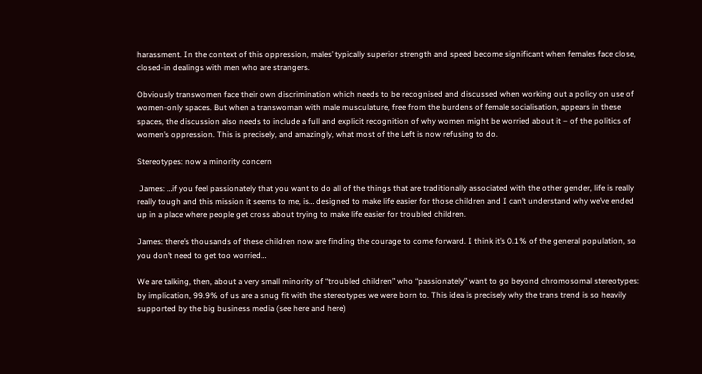harassment. In the context of this oppression, males’ typically superior strength and speed become significant when females face close, closed-in dealings with men who are strangers.

Obviously transwomen face their own discrimination which needs to be recognised and discussed when working out a policy on use of women-only spaces. But when a transwoman with male musculature, free from the burdens of female socialisation, appears in these spaces, the discussion also needs to include a full and explicit recognition of why women might be worried about it – of the politics of women’s oppression. This is precisely, and amazingly, what most of the Left is now refusing to do.

Stereotypes: now a minority concern

 James: …if you feel passionately that you want to do all of the things that are traditionally associated with the other gender, life is really really tough and this mission it seems to me, is… designed to make life easier for those children and I can’t understand why we’ve ended up in a place where people get cross about trying to make life easier for troubled children.

James: there’s thousands of these children now are finding the courage to come forward. I think it’s 0.1% of the general population, so you don’t need to get too worried…

We are talking, then, about a very small minority of “troubled children” who “passionately” want to go beyond chromosomal stereotypes: by implication, 99.9% of us are a snug fit with the stereotypes we were born to. This idea is precisely why the trans trend is so heavily supported by the big business media (see here and here)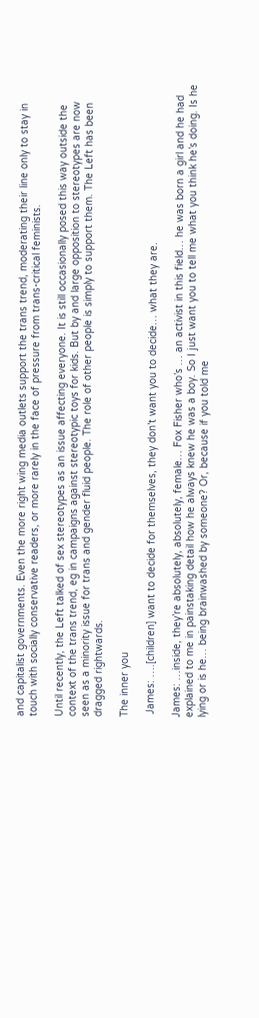and capitalist governments. Even the more right wing media outlets support the trans trend, moderating their line only to stay in touch with socially conservative readers, or more rarely in the face of pressure from trans-critical feminists.

Until recently, the Left talked of sex stereotypes as an issue affecting everyone. It is still occasionally posed this way outside the context of the trans trend, eg in campaigns against stereotypic toys for kids. But by and large opposition to stereotypes are now seen as a minority issue for trans and gender fluid people. The role of other people is simply to support them. The Left has been dragged rightwards.

The inner you

 James: ….[children] want to decide for themselves, they don’t want you to decide… what they are.

James: …inside, they’re absolutely, absolutely, female… Fox Fisher who’s … an activist in this field… he was born a girl and he had explained to me in painstaking detail how he always knew he was a boy. So I just want you to tell me what you think he’s doing. Is he lying or is he… being brainwashed by someone? Or, because if you told me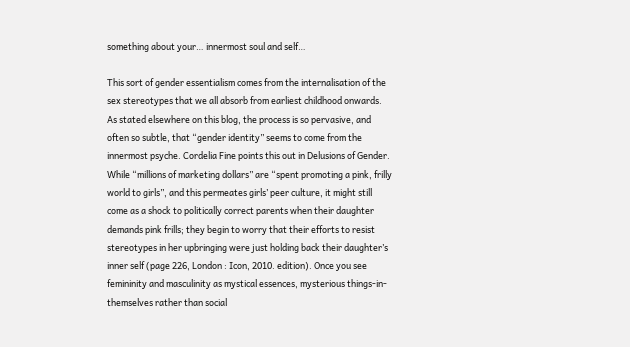something about your… innermost soul and self…

This sort of gender essentialism comes from the internalisation of the sex stereotypes that we all absorb from earliest childhood onwards. As stated elsewhere on this blog, the process is so pervasive, and often so subtle, that “gender identity” seems to come from the innermost psyche. Cordelia Fine points this out in Delusions of Gender. While “millions of marketing dollars” are “spent promoting a pink, frilly world to girls”, and this permeates girls’ peer culture, it might still come as a shock to politically correct parents when their daughter demands pink frills; they begin to worry that their efforts to resist stereotypes in her upbringing were just holding back their daughter’s inner self (page 226, London : Icon, 2010. edition). Once you see femininity and masculinity as mystical essences, mysterious things-in-themselves rather than social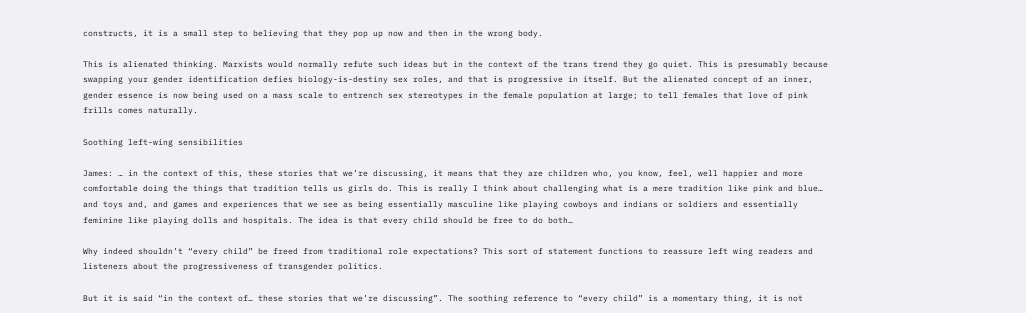constructs, it is a small step to believing that they pop up now and then in the wrong body.

This is alienated thinking. Marxists would normally refute such ideas but in the context of the trans trend they go quiet. This is presumably because swapping your gender identification defies biology-is-destiny sex roles, and that is progressive in itself. But the alienated concept of an inner, gender essence is now being used on a mass scale to entrench sex stereotypes in the female population at large; to tell females that love of pink frills comes naturally.

Soothing left-wing sensibilities

James: … in the context of this, these stories that we’re discussing, it means that they are children who, you know, feel, well happier and more comfortable doing the things that tradition tells us girls do. This is really I think about challenging what is a mere tradition like pink and blue… and toys and, and games and experiences that we see as being essentially masculine like playing cowboys and indians or soldiers and essentially feminine like playing dolls and hospitals. The idea is that every child should be free to do both…

Why indeed shouldn’t “every child” be freed from traditional role expectations? This sort of statement functions to reassure left wing readers and listeners about the progressiveness of transgender politics.

But it is said “in the context of… these stories that we’re discussing”. The soothing reference to “every child” is a momentary thing, it is not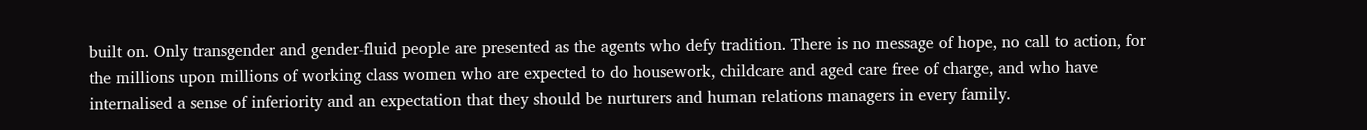built on. Only transgender and gender-fluid people are presented as the agents who defy tradition. There is no message of hope, no call to action, for the millions upon millions of working class women who are expected to do housework, childcare and aged care free of charge, and who have internalised a sense of inferiority and an expectation that they should be nurturers and human relations managers in every family.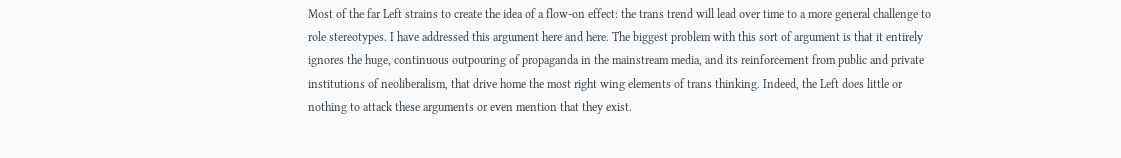Most of the far Left strains to create the idea of a flow-on effect: the trans trend will lead over time to a more general challenge to role stereotypes. I have addressed this argument here and here. The biggest problem with this sort of argument is that it entirely ignores the huge, continuous outpouring of propaganda in the mainstream media, and its reinforcement from public and private institutions of neoliberalism, that drive home the most right wing elements of trans thinking. Indeed, the Left does little or nothing to attack these arguments or even mention that they exist.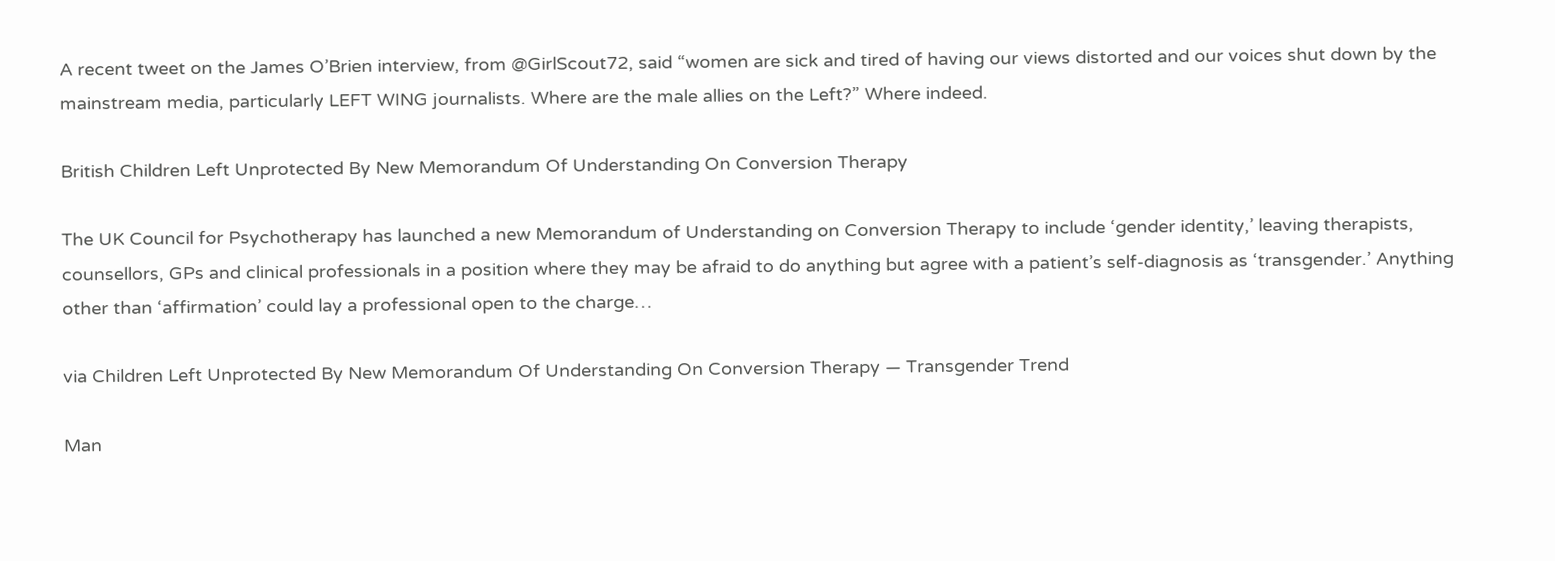A recent tweet on the James O’Brien interview, from @GirlScout72, said “women are sick and tired of having our views distorted and our voices shut down by the mainstream media, particularly LEFT WING journalists. Where are the male allies on the Left?” Where indeed.

British Children Left Unprotected By New Memorandum Of Understanding On Conversion Therapy

The UK Council for Psychotherapy has launched a new Memorandum of Understanding on Conversion Therapy to include ‘gender identity,’ leaving therapists, counsellors, GPs and clinical professionals in a position where they may be afraid to do anything but agree with a patient’s self-diagnosis as ‘transgender.’ Anything other than ‘affirmation’ could lay a professional open to the charge…

via Children Left Unprotected By New Memorandum Of Understanding On Conversion Therapy — Transgender Trend

Man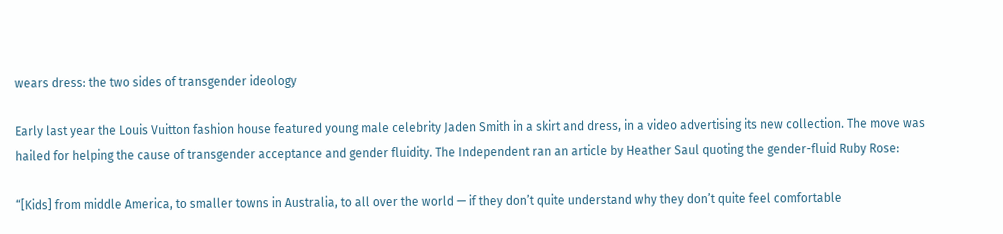wears dress: the two sides of transgender ideology

Early last year the Louis Vuitton fashion house featured young male celebrity Jaden Smith in a skirt and dress, in a video advertising its new collection. The move was hailed for helping the cause of transgender acceptance and gender fluidity. The Independent ran an article by Heather Saul quoting the gender-fluid Ruby Rose:

“[Kids] from middle America, to smaller towns in Australia, to all over the world — if they don’t quite understand why they don’t quite feel comfortable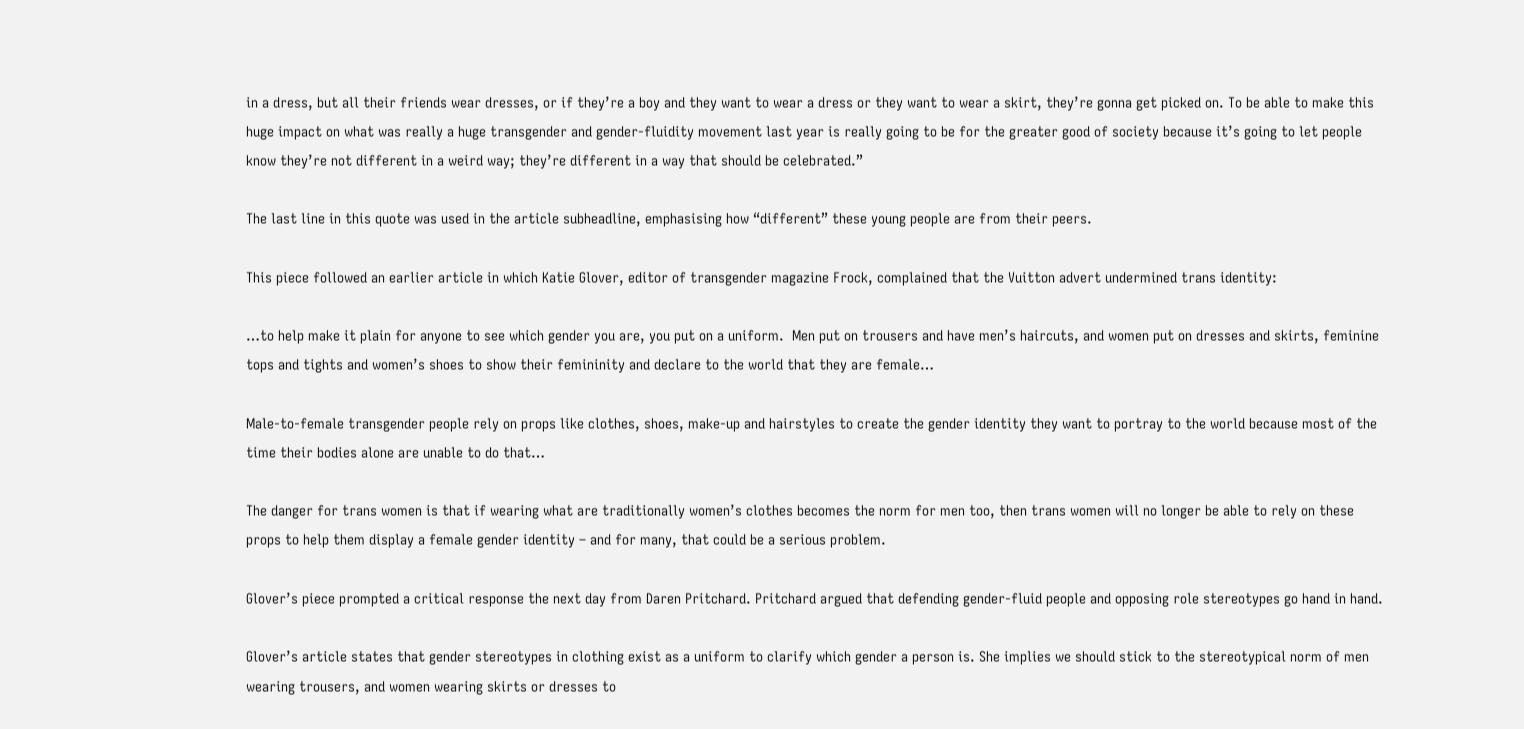in a dress, but all their friends wear dresses, or if they’re a boy and they want to wear a dress or they want to wear a skirt, they’re gonna get picked on. To be able to make this huge impact on what was really a huge transgender and gender-fluidity movement last year is really going to be for the greater good of society because it’s going to let people know they’re not different in a weird way; they’re different in a way that should be celebrated.”

The last line in this quote was used in the article subheadline, emphasising how “different” these young people are from their peers.

This piece followed an earlier article in which Katie Glover, editor of transgender magazine Frock, complained that the Vuitton advert undermined trans identity:

…to help make it plain for anyone to see which gender you are, you put on a uniform.  Men put on trousers and have men’s haircuts, and women put on dresses and skirts, feminine tops and tights and women’s shoes to show their femininity and declare to the world that they are female…

Male-to-female transgender people rely on props like clothes, shoes, make-up and hairstyles to create the gender identity they want to portray to the world because most of the time their bodies alone are unable to do that…

The danger for trans women is that if wearing what are traditionally women’s clothes becomes the norm for men too, then trans women will no longer be able to rely on these props to help them display a female gender identity – and for many, that could be a serious problem.

Glover’s piece prompted a critical response the next day from Daren Pritchard. Pritchard argued that defending gender-fluid people and opposing role stereotypes go hand in hand.

Glover’s article states that gender stereotypes in clothing exist as a uniform to clarify which gender a person is. She implies we should stick to the stereotypical norm of men wearing trousers, and women wearing skirts or dresses to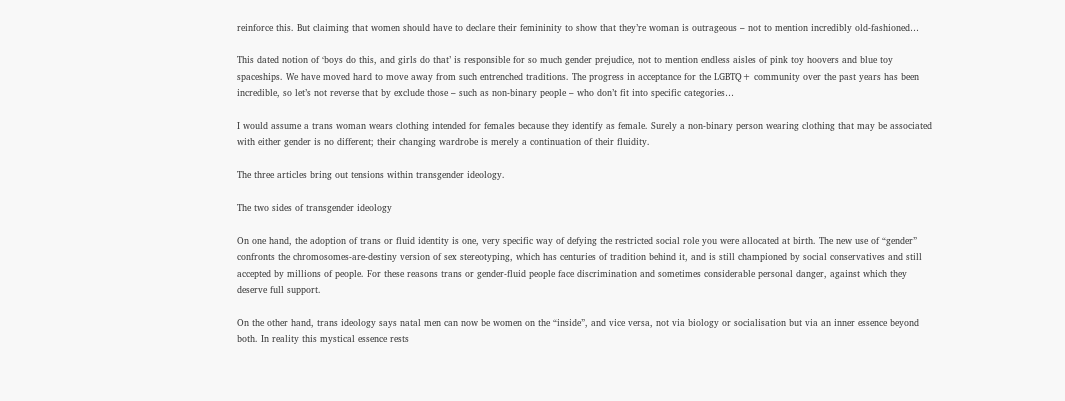reinforce this. But claiming that women should have to declare their femininity to show that they’re woman is outrageous – not to mention incredibly old-fashioned…

This dated notion of ‘boys do this, and girls do that’ is responsible for so much gender prejudice, not to mention endless aisles of pink toy hoovers and blue toy spaceships. We have moved hard to move away from such entrenched traditions. The progress in acceptance for the LGBTQ+ community over the past years has been incredible, so let’s not reverse that by exclude those – such as non-binary people – who don’t fit into specific categories…

I would assume a trans woman wears clothing intended for females because they identify as female. Surely a non-binary person wearing clothing that may be associated with either gender is no different; their changing wardrobe is merely a continuation of their fluidity.

The three articles bring out tensions within transgender ideology.

The two sides of transgender ideology

On one hand, the adoption of trans or fluid identity is one, very specific way of defying the restricted social role you were allocated at birth. The new use of “gender” confronts the chromosomes-are-destiny version of sex stereotyping, which has centuries of tradition behind it, and is still championed by social conservatives and still accepted by millions of people. For these reasons trans or gender-fluid people face discrimination and sometimes considerable personal danger, against which they deserve full support.

On the other hand, trans ideology says natal men can now be women on the “inside”, and vice versa, not via biology or socialisation but via an inner essence beyond both. In reality this mystical essence rests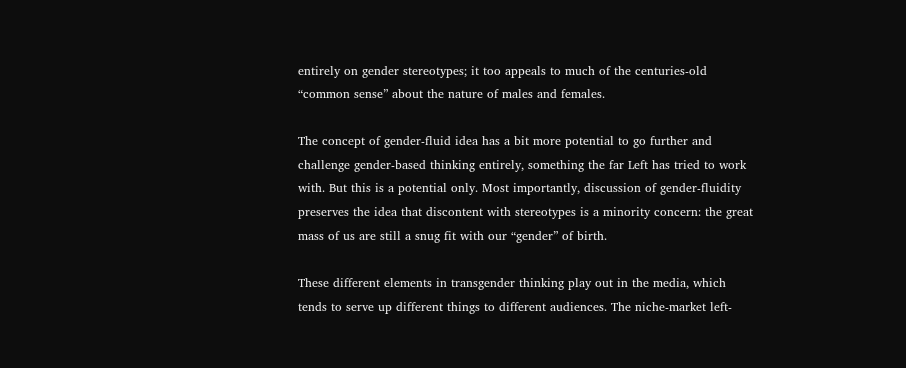entirely on gender stereotypes; it too appeals to much of the centuries-old “common sense” about the nature of males and females.

The concept of gender-fluid idea has a bit more potential to go further and challenge gender-based thinking entirely, something the far Left has tried to work with. But this is a potential only. Most importantly, discussion of gender-fluidity preserves the idea that discontent with stereotypes is a minority concern: the great mass of us are still a snug fit with our “gender” of birth.

These different elements in transgender thinking play out in the media, which tends to serve up different things to different audiences. The niche-market left-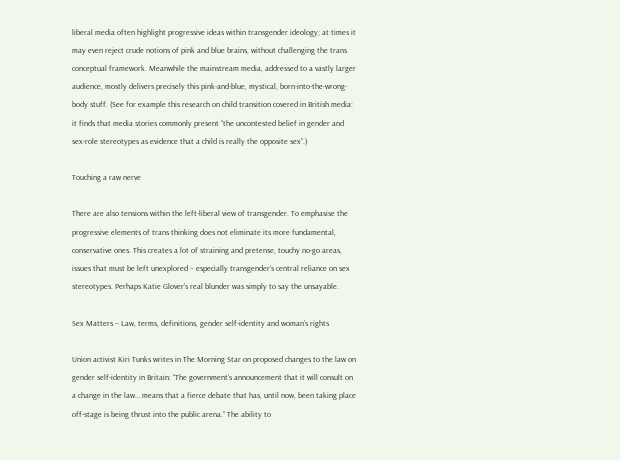liberal media often highlight progressive ideas within transgender ideology; at times it may even reject crude notions of pink and blue brains, without challenging the trans conceptual framework. Meanwhile the mainstream media, addressed to a vastly larger audience, mostly delivers precisely this pink-and-blue, mystical, born-into-the-wrong-body stuff. (See for example this research on child transition covered in British media: it finds that media stories commonly present “the uncontested belief in gender and sex-role stereotypes as evidence that a child is really the opposite sex”.)

Touching a raw nerve

There are also tensions within the left-liberal view of transgender. To emphasise the progressive elements of trans thinking does not eliminate its more fundamental, conservative ones. This creates a lot of straining and pretense, touchy no-go areas, issues that must be left unexplored – especially transgender’s central reliance on sex stereotypes. Perhaps Katie Glover’s real blunder was simply to say the unsayable.

Sex Matters – Law, terms, definitions, gender self-identity and woman’s rights

Union activist Kiri Tunks writes in The Morning Star on proposed changes to the law on gender self-identity in Britain: “The government’s announcement that it will consult on a change in the law… means that a fierce debate that has, until now, been taking place off-stage is being thrust into the public arena.” The ability to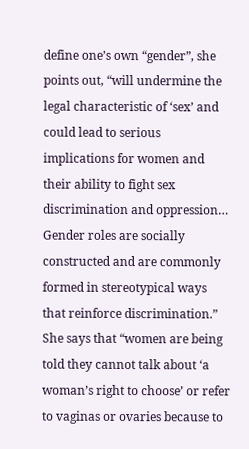define one’s own “gender”, she points out, “will undermine the legal characteristic of ‘sex’ and could lead to serious implications for women and their ability to fight sex discrimination and oppression… Gender roles are socially constructed and are commonly formed in stereotypical ways that reinforce discrimination.” She says that “women are being told they cannot talk about ‘a woman’s right to choose’ or refer to vaginas or ovaries because to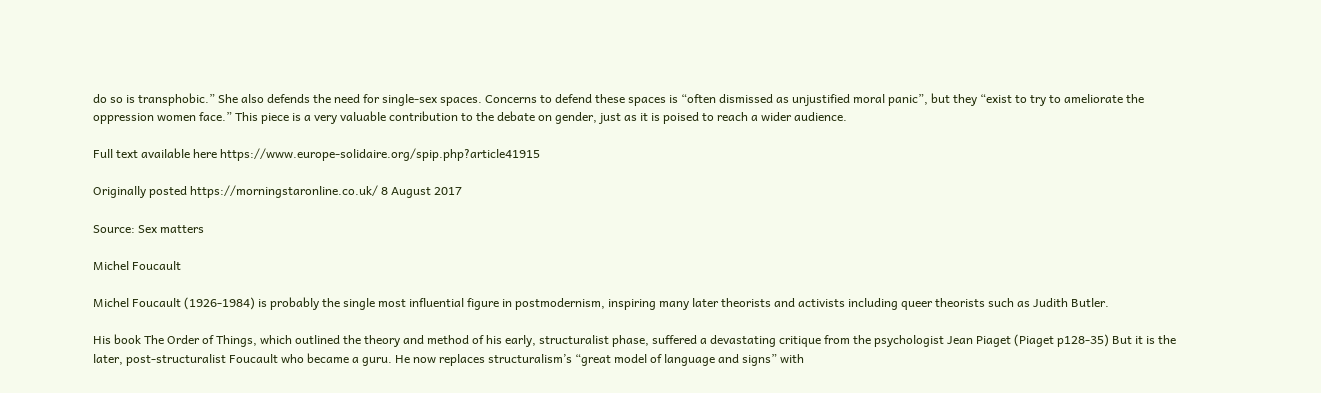do so is transphobic.” She also defends the need for single-sex spaces. Concerns to defend these spaces is “often dismissed as unjustified moral panic”, but they “exist to try to ameliorate the oppression women face.” This piece is a very valuable contribution to the debate on gender, just as it is poised to reach a wider audience.

Full text available here https://www.europe-solidaire.org/spip.php?article41915

Originally posted https://morningstaronline.co.uk/ 8 August 2017

Source: Sex matters

Michel Foucault

Michel Foucault (1926-1984) is probably the single most influential figure in postmodernism, inspiring many later theorists and activists including queer theorists such as Judith Butler.

His book The Order of Things, which outlined the theory and method of his early, structuralist phase, suffered a devastating critique from the psychologist Jean Piaget (Piaget p128-35) But it is the later, post-structuralist Foucault who became a guru. He now replaces structuralism’s “great model of language and signs” with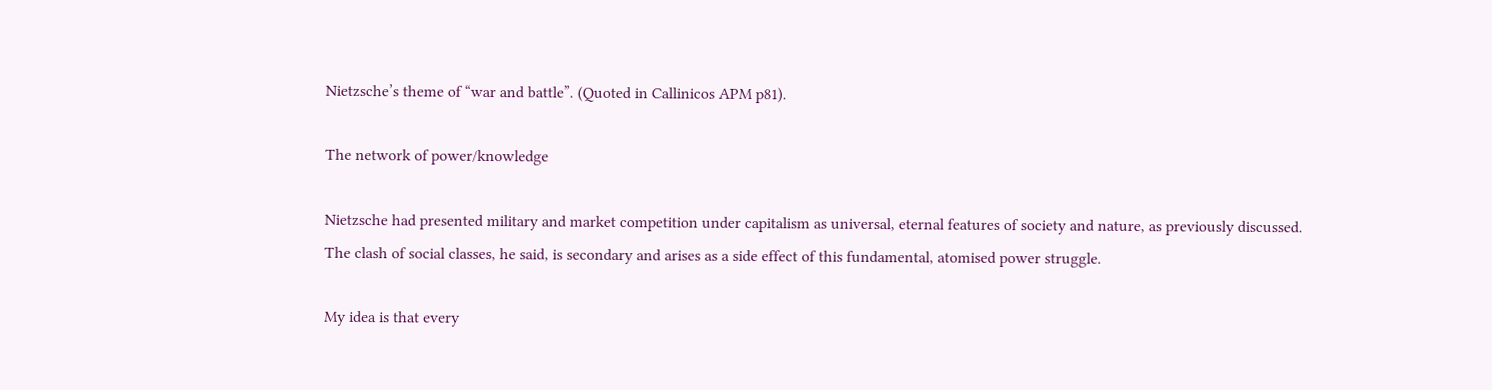Nietzsche’s theme of “war and battle”. (Quoted in Callinicos APM p81).

The network of power/knowledge

Nietzsche had presented military and market competition under capitalism as universal, eternal features of society and nature, as previously discussed. The clash of social classes, he said, is secondary and arises as a side effect of this fundamental, atomised power struggle.

My idea is that every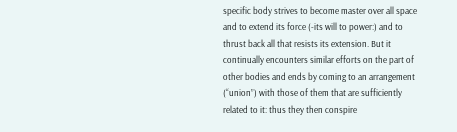specific body strives to become master over all space and to extend its force (-its will to power:) and to thrust back all that resists its extension. But it continually encounters similar efforts on the part of other bodies and ends by coming to an arrangement (“union”) with those of them that are sufficiently related to it: thus they then conspire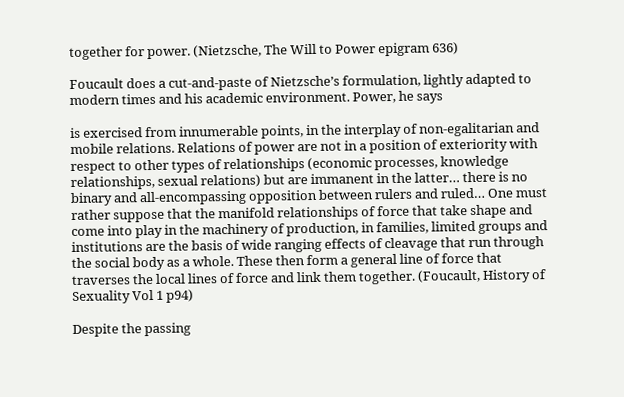together for power. (Nietzsche, The Will to Power epigram 636)

Foucault does a cut-and-paste of Nietzsche’s formulation, lightly adapted to modern times and his academic environment. Power, he says

is exercised from innumerable points, in the interplay of non-egalitarian and mobile relations. Relations of power are not in a position of exteriority with respect to other types of relationships (economic processes, knowledge relationships, sexual relations) but are immanent in the latter… there is no binary and all-encompassing opposition between rulers and ruled… One must rather suppose that the manifold relationships of force that take shape and come into play in the machinery of production, in families, limited groups and institutions are the basis of wide ranging effects of cleavage that run through the social body as a whole. These then form a general line of force that traverses the local lines of force and link them together. (Foucault, History of Sexuality Vol 1 p94)

Despite the passing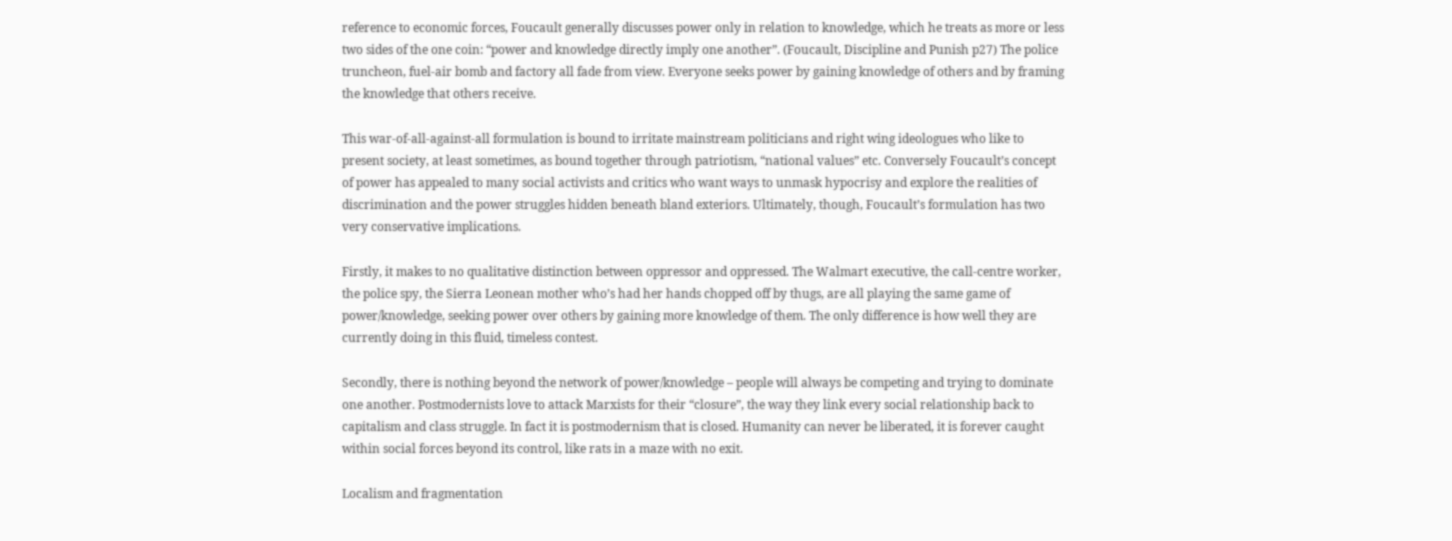reference to economic forces, Foucault generally discusses power only in relation to knowledge, which he treats as more or less two sides of the one coin: “power and knowledge directly imply one another”. (Foucault, Discipline and Punish p27) The police truncheon, fuel-air bomb and factory all fade from view. Everyone seeks power by gaining knowledge of others and by framing the knowledge that others receive.

This war-of-all-against-all formulation is bound to irritate mainstream politicians and right wing ideologues who like to present society, at least sometimes, as bound together through patriotism, “national values” etc. Conversely Foucault’s concept of power has appealed to many social activists and critics who want ways to unmask hypocrisy and explore the realities of discrimination and the power struggles hidden beneath bland exteriors. Ultimately, though, Foucault’s formulation has two very conservative implications.

Firstly, it makes to no qualitative distinction between oppressor and oppressed. The Walmart executive, the call-centre worker, the police spy, the Sierra Leonean mother who’s had her hands chopped off by thugs, are all playing the same game of power/knowledge, seeking power over others by gaining more knowledge of them. The only difference is how well they are currently doing in this fluid, timeless contest.

Secondly, there is nothing beyond the network of power/knowledge – people will always be competing and trying to dominate one another. Postmodernists love to attack Marxists for their “closure”, the way they link every social relationship back to capitalism and class struggle. In fact it is postmodernism that is closed. Humanity can never be liberated, it is forever caught within social forces beyond its control, like rats in a maze with no exit.

Localism and fragmentation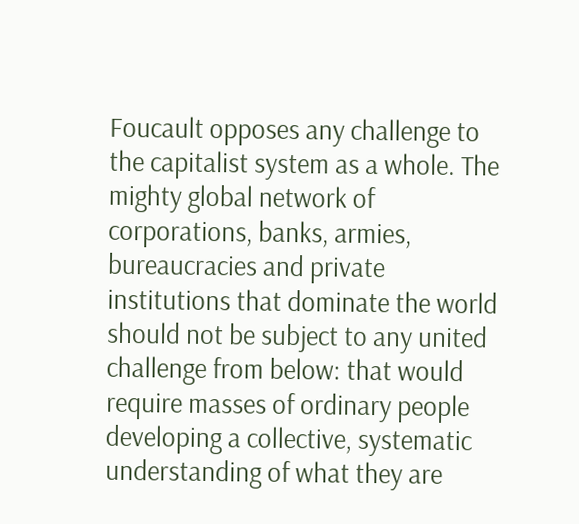Foucault opposes any challenge to the capitalist system as a whole. The mighty global network of corporations, banks, armies, bureaucracies and private institutions that dominate the world should not be subject to any united challenge from below: that would require masses of ordinary people developing a collective, systematic understanding of what they are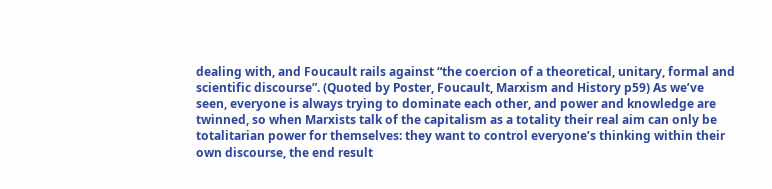dealing with, and Foucault rails against “the coercion of a theoretical, unitary, formal and scientific discourse”. (Quoted by Poster, Foucault, Marxism and History p59) As we’ve seen, everyone is always trying to dominate each other, and power and knowledge are twinned, so when Marxists talk of the capitalism as a totality their real aim can only be totalitarian power for themselves: they want to control everyone’s thinking within their own discourse, the end result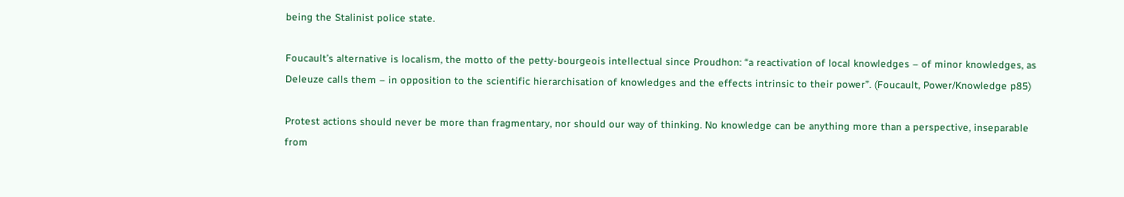being the Stalinist police state.

Foucault’s alternative is localism, the motto of the petty-bourgeois intellectual since Proudhon: “a reactivation of local knowledges – of minor knowledges, as Deleuze calls them – in opposition to the scientific hierarchisation of knowledges and the effects intrinsic to their power”. (Foucault, Power/Knowledge p85)

Protest actions should never be more than fragmentary, nor should our way of thinking. No knowledge can be anything more than a perspective, inseparable from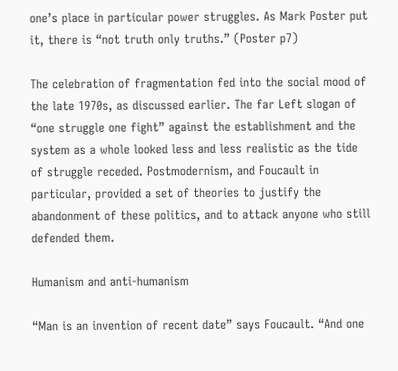one’s place in particular power struggles. As Mark Poster put it, there is “not truth only truths.” (Poster p7)

The celebration of fragmentation fed into the social mood of the late 1970s, as discussed earlier. The far Left slogan of “one struggle one fight” against the establishment and the system as a whole looked less and less realistic as the tide of struggle receded. Postmodernism, and Foucault in particular, provided a set of theories to justify the abandonment of these politics, and to attack anyone who still defended them.

Humanism and anti-humanism

“Man is an invention of recent date” says Foucault. “And one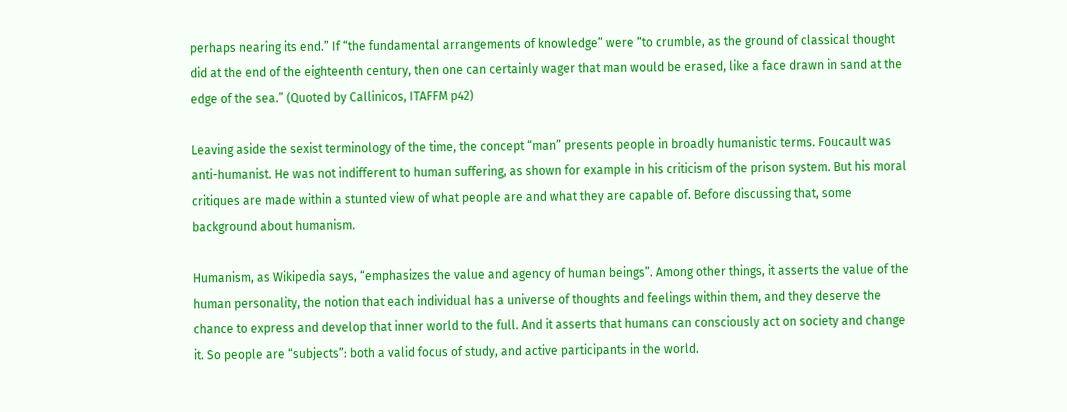perhaps nearing its end.” If “the fundamental arrangements of knowledge” were “to crumble, as the ground of classical thought did at the end of the eighteenth century, then one can certainly wager that man would be erased, like a face drawn in sand at the edge of the sea.” (Quoted by Callinicos, ITAFFM p42)

Leaving aside the sexist terminology of the time, the concept “man” presents people in broadly humanistic terms. Foucault was anti-humanist. He was not indifferent to human suffering, as shown for example in his criticism of the prison system. But his moral critiques are made within a stunted view of what people are and what they are capable of. Before discussing that, some background about humanism.

Humanism, as Wikipedia says, “emphasizes the value and agency of human beings”. Among other things, it asserts the value of the human personality, the notion that each individual has a universe of thoughts and feelings within them, and they deserve the chance to express and develop that inner world to the full. And it asserts that humans can consciously act on society and change it. So people are “subjects”: both a valid focus of study, and active participants in the world.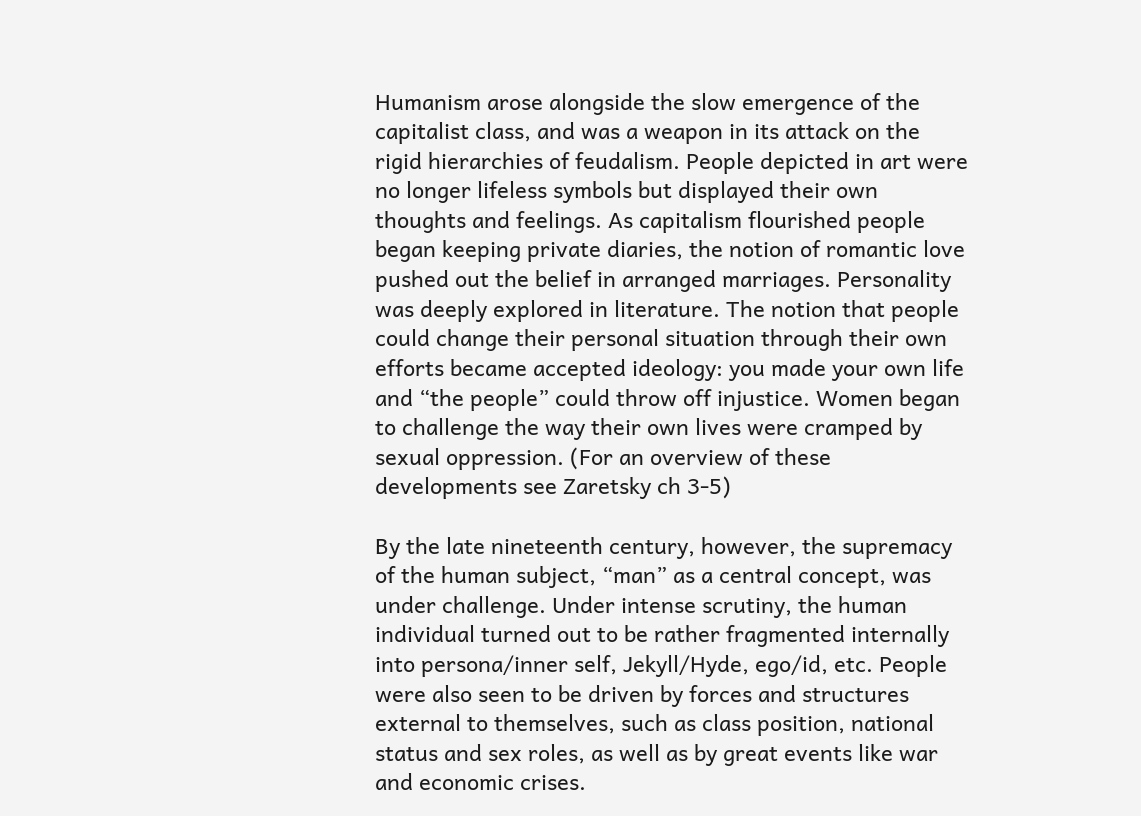Humanism arose alongside the slow emergence of the capitalist class, and was a weapon in its attack on the rigid hierarchies of feudalism. People depicted in art were no longer lifeless symbols but displayed their own thoughts and feelings. As capitalism flourished people began keeping private diaries, the notion of romantic love pushed out the belief in arranged marriages. Personality was deeply explored in literature. The notion that people could change their personal situation through their own efforts became accepted ideology: you made your own life and “the people” could throw off injustice. Women began to challenge the way their own lives were cramped by sexual oppression. (For an overview of these developments see Zaretsky ch 3-5)

By the late nineteenth century, however, the supremacy of the human subject, “man” as a central concept, was under challenge. Under intense scrutiny, the human individual turned out to be rather fragmented internally into persona/inner self, Jekyll/Hyde, ego/id, etc. People were also seen to be driven by forces and structures external to themselves, such as class position, national status and sex roles, as well as by great events like war and economic crises.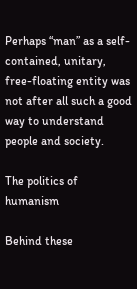Perhaps “man” as a self-contained, unitary, free-floating entity was not after all such a good way to understand people and society.

The politics of humanism

Behind these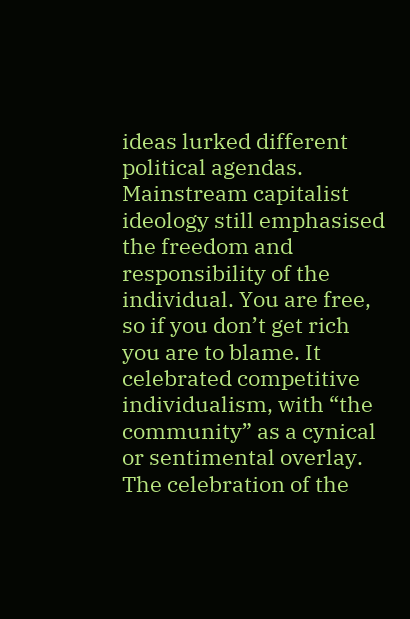ideas lurked different political agendas. Mainstream capitalist ideology still emphasised the freedom and responsibility of the individual. You are free, so if you don’t get rich you are to blame. It celebrated competitive individualism, with “the community” as a cynical or sentimental overlay. The celebration of the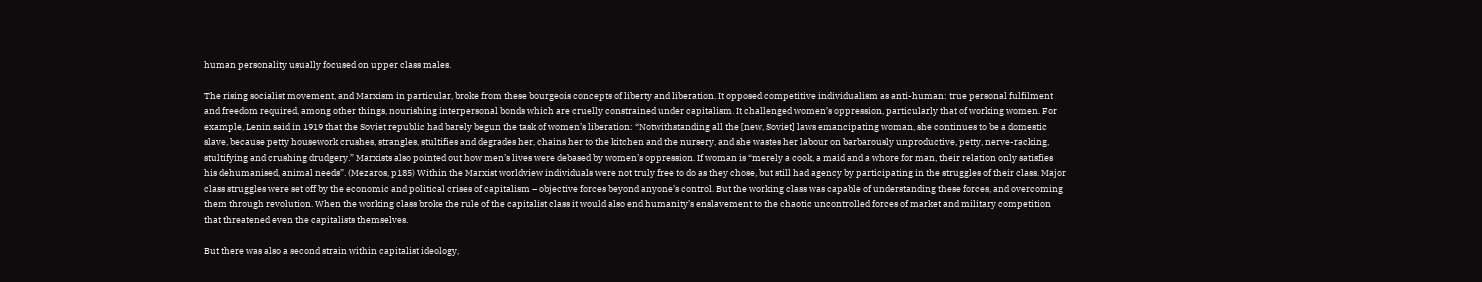human personality usually focused on upper class males.

The rising socialist movement, and Marxism in particular, broke from these bourgeois concepts of liberty and liberation. It opposed competitive individualism as anti-human: true personal fulfilment and freedom required, among other things, nourishing interpersonal bonds which are cruelly constrained under capitalism. It challenged women’s oppression, particularly that of working women. For example, Lenin said in 1919 that the Soviet republic had barely begun the task of women’s liberation: “Notwithstanding all the [new, Soviet] laws emancipating woman, she continues to be a domestic slave, because petty housework crushes, strangles, stultifies and degrades her, chains her to the kitchen and the nursery, and she wastes her labour on barbarously unproductive, petty, nerve-racking, stultifying and crushing drudgery.” Marxists also pointed out how men’s lives were debased by women’s oppression. If woman is “merely a cook, a maid and a whore for man, their relation only satisfies his dehumanised, animal needs”. (Mezaros, p185) Within the Marxist worldview individuals were not truly free to do as they chose, but still had agency by participating in the struggles of their class. Major class struggles were set off by the economic and political crises of capitalism – objective forces beyond anyone’s control. But the working class was capable of understanding these forces, and overcoming them through revolution. When the working class broke the rule of the capitalist class it would also end humanity’s enslavement to the chaotic uncontrolled forces of market and military competition that threatened even the capitalists themselves.

But there was also a second strain within capitalist ideology,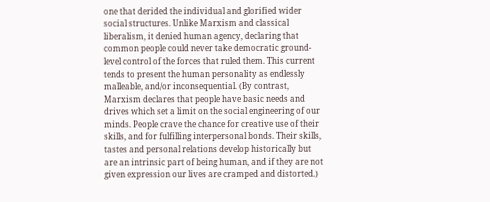one that derided the individual and glorified wider social structures. Unlike Marxism and classical liberalism, it denied human agency, declaring that common people could never take democratic ground-level control of the forces that ruled them. This current tends to present the human personality as endlessly malleable, and/or inconsequential. (By contrast, Marxism declares that people have basic needs and drives which set a limit on the social engineering of our minds. People crave the chance for creative use of their skills, and for fulfilling interpersonal bonds. Their skills, tastes and personal relations develop historically but are an intrinsic part of being human, and if they are not given expression our lives are cramped and distorted.)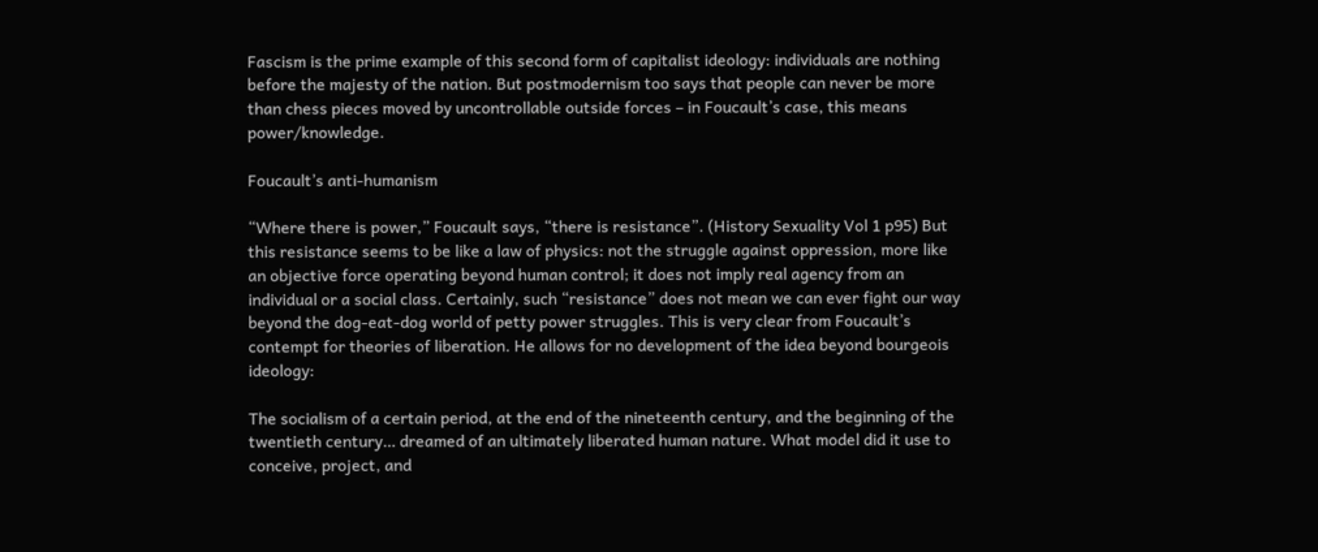Fascism is the prime example of this second form of capitalist ideology: individuals are nothing before the majesty of the nation. But postmodernism too says that people can never be more than chess pieces moved by uncontrollable outside forces – in Foucault’s case, this means power/knowledge.

Foucault’s anti-humanism

“Where there is power,” Foucault says, “there is resistance”. (History Sexuality Vol 1 p95) But this resistance seems to be like a law of physics: not the struggle against oppression, more like an objective force operating beyond human control; it does not imply real agency from an individual or a social class. Certainly, such “resistance” does not mean we can ever fight our way beyond the dog-eat-dog world of petty power struggles. This is very clear from Foucault’s contempt for theories of liberation. He allows for no development of the idea beyond bourgeois ideology:

The socialism of a certain period, at the end of the nineteenth century, and the beginning of the twentieth century… dreamed of an ultimately liberated human nature. What model did it use to conceive, project, and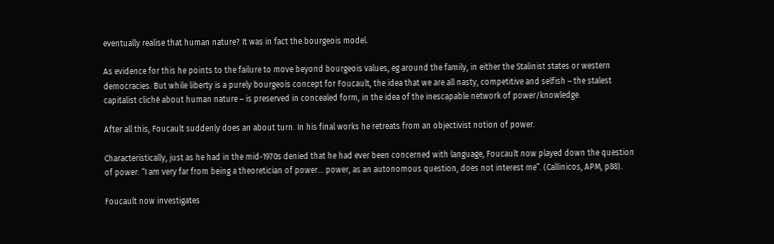eventually realise that human nature? It was in fact the bourgeois model.

As evidence for this he points to the failure to move beyond bourgeois values, eg around the family, in either the Stalinist states or western democracies. But while liberty is a purely bourgeois concept for Foucault, the idea that we are all nasty, competitive and selfish – the stalest capitalist cliché about human nature – is preserved in concealed form, in the idea of the inescapable network of power/knowledge.

After all this, Foucault suddenly does an about turn. In his final works he retreats from an objectivist notion of power.

Characteristically, just as he had in the mid-1970s denied that he had ever been concerned with language, Foucault now played down the question of power: “I am very far from being a theoretician of power… power, as an autonomous question, does not interest me”. (Callinicos, APM, p88).

Foucault now investigates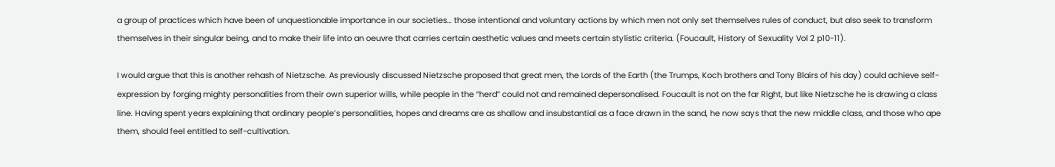a group of practices which have been of unquestionable importance in our societies… those intentional and voluntary actions by which men not only set themselves rules of conduct, but also seek to transform themselves in their singular being, and to make their life into an oeuvre that carries certain aesthetic values and meets certain stylistic criteria. (Foucault, History of Sexuality Vol 2 p10-11).

I would argue that this is another rehash of Nietzsche. As previously discussed Nietzsche proposed that great men, the Lords of the Earth (the Trumps, Koch brothers and Tony Blairs of his day) could achieve self-expression by forging mighty personalities from their own superior wills, while people in the “herd” could not and remained depersonalised. Foucault is not on the far Right, but like Nietzsche he is drawing a class line. Having spent years explaining that ordinary people’s personalities, hopes and dreams are as shallow and insubstantial as a face drawn in the sand, he now says that the new middle class, and those who ape them, should feel entitled to self-cultivation.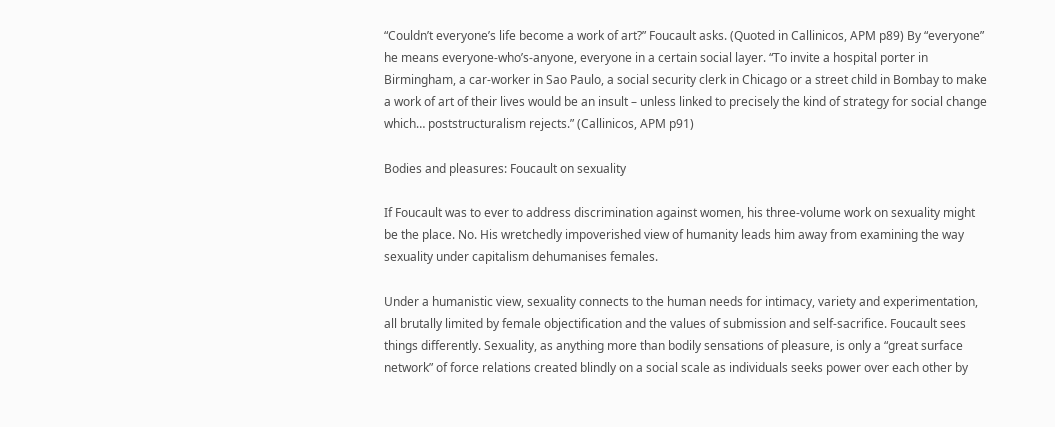“Couldn’t everyone’s life become a work of art?” Foucault asks. (Quoted in Callinicos, APM p89) By “everyone” he means everyone-who’s-anyone, everyone in a certain social layer. “To invite a hospital porter in Birmingham, a car-worker in Sao Paulo, a social security clerk in Chicago or a street child in Bombay to make a work of art of their lives would be an insult – unless linked to precisely the kind of strategy for social change which… poststructuralism rejects.” (Callinicos, APM p91)

Bodies and pleasures: Foucault on sexuality

If Foucault was to ever to address discrimination against women, his three-volume work on sexuality might be the place. No. His wretchedly impoverished view of humanity leads him away from examining the way sexuality under capitalism dehumanises females.

Under a humanistic view, sexuality connects to the human needs for intimacy, variety and experimentation, all brutally limited by female objectification and the values of submission and self-sacrifice. Foucault sees things differently. Sexuality, as anything more than bodily sensations of pleasure, is only a “great surface network” of force relations created blindly on a social scale as individuals seeks power over each other by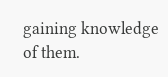gaining knowledge of them.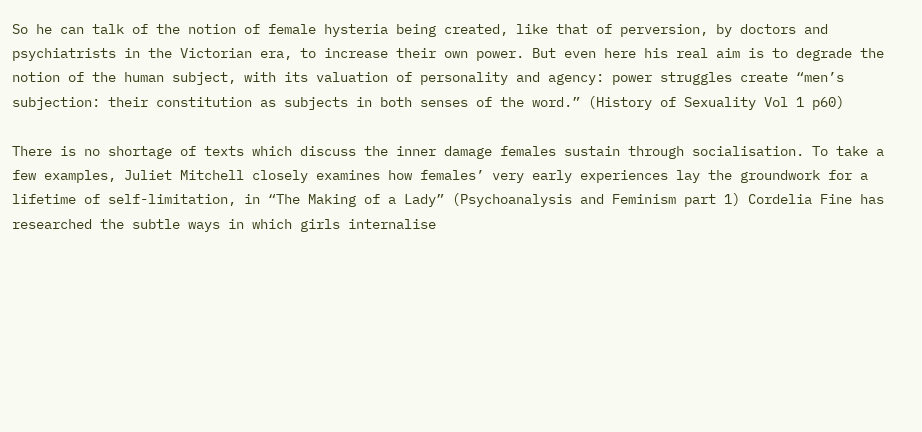So he can talk of the notion of female hysteria being created, like that of perversion, by doctors and psychiatrists in the Victorian era, to increase their own power. But even here his real aim is to degrade the notion of the human subject, with its valuation of personality and agency: power struggles create “men’s subjection: their constitution as subjects in both senses of the word.” (History of Sexuality Vol 1 p60)

There is no shortage of texts which discuss the inner damage females sustain through socialisation. To take a few examples, Juliet Mitchell closely examines how females’ very early experiences lay the groundwork for a lifetime of self-limitation, in “The Making of a Lady” (Psychoanalysis and Feminism part 1) Cordelia Fine has researched the subtle ways in which girls internalise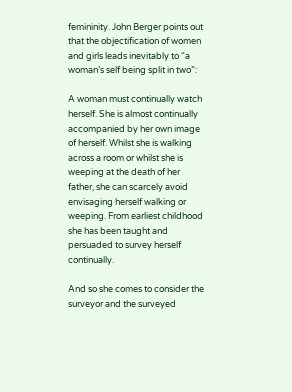femininity. John Berger points out that the objectification of women and girls leads inevitably to “a woman’s self being split in two”:

A woman must continually watch herself. She is almost continually accompanied by her own image of herself. Whilst she is walking across a room or whilst she is weeping at the death of her father, she can scarcely avoid envisaging herself walking or weeping. From earliest childhood she has been taught and persuaded to survey herself continually.

And so she comes to consider the surveyor and the surveyed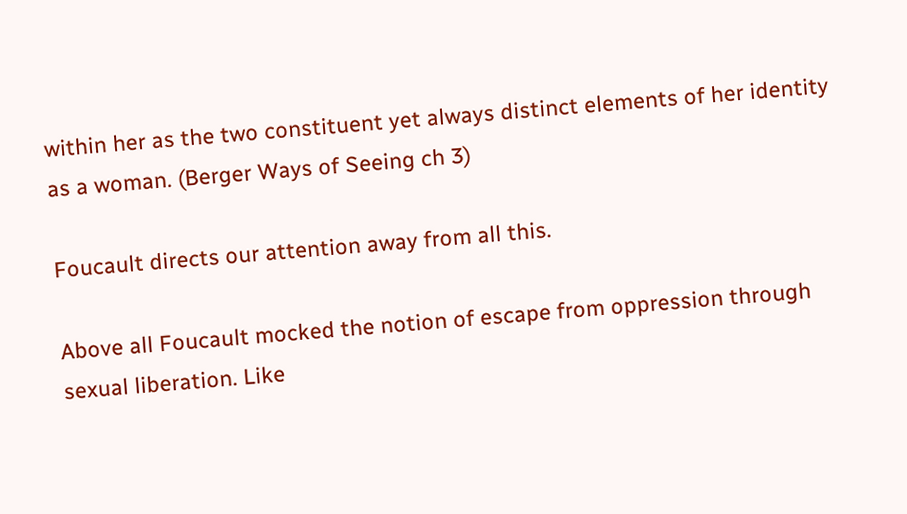within her as the two constituent yet always distinct elements of her identity as a woman. (Berger Ways of Seeing ch 3)

Foucault directs our attention away from all this.

Above all Foucault mocked the notion of escape from oppression through sexual liberation. Like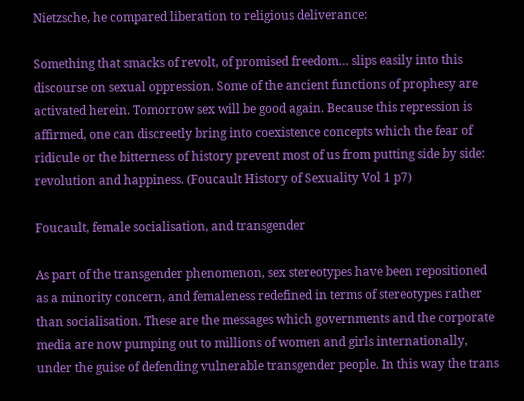Nietzsche, he compared liberation to religious deliverance:

Something that smacks of revolt, of promised freedom… slips easily into this discourse on sexual oppression. Some of the ancient functions of prophesy are activated herein. Tomorrow sex will be good again. Because this repression is affirmed, one can discreetly bring into coexistence concepts which the fear of ridicule or the bitterness of history prevent most of us from putting side by side: revolution and happiness. (Foucault History of Sexuality Vol 1 p7)

Foucault, female socialisation, and transgender

As part of the transgender phenomenon, sex stereotypes have been repositioned as a minority concern, and femaleness redefined in terms of stereotypes rather than socialisation. These are the messages which governments and the corporate media are now pumping out to millions of women and girls internationally, under the guise of defending vulnerable transgender people. In this way the trans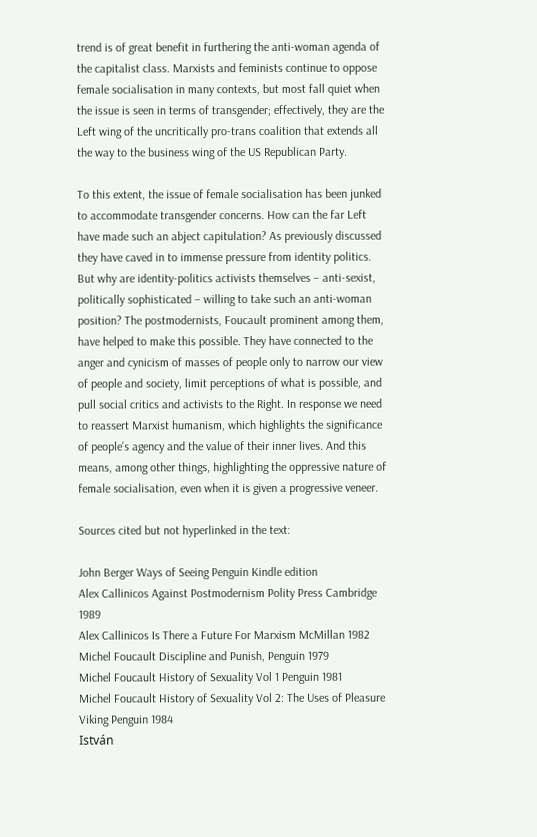trend is of great benefit in furthering the anti-woman agenda of the capitalist class. Marxists and feminists continue to oppose female socialisation in many contexts, but most fall quiet when the issue is seen in terms of transgender; effectively, they are the Left wing of the uncritically pro-trans coalition that extends all the way to the business wing of the US Republican Party.

To this extent, the issue of female socialisation has been junked to accommodate transgender concerns. How can the far Left have made such an abject capitulation? As previously discussed they have caved in to immense pressure from identity politics. But why are identity-politics activists themselves – anti-sexist, politically sophisticated – willing to take such an anti-woman position? The postmodernists, Foucault prominent among them, have helped to make this possible. They have connected to the anger and cynicism of masses of people only to narrow our view of people and society, limit perceptions of what is possible, and pull social critics and activists to the Right. In response we need to reassert Marxist humanism, which highlights the significance of people’s agency and the value of their inner lives. And this means, among other things, highlighting the oppressive nature of female socialisation, even when it is given a progressive veneer.

Sources cited but not hyperlinked in the text:

John Berger Ways of Seeing Penguin Kindle edition
Alex Callinicos Against Postmodernism Polity Press Cambridge 1989
Alex Callinicos Is There a Future For Marxism McMillan 1982
Michel Foucault Discipline and Punish, Penguin 1979
Michel Foucault History of Sexuality Vol 1 Penguin 1981
Michel Foucault History of Sexuality Vol 2: The Uses of Pleasure Viking Penguin 1984
István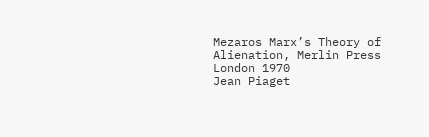Mezaros Marx’s Theory of Alienation, Merlin Press London 1970
Jean Piaget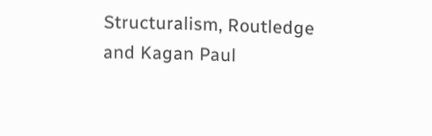Structuralism, Routledge and Kagan Paul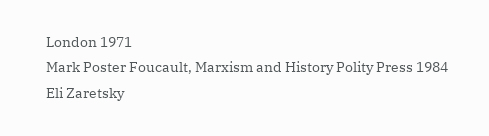London 1971
Mark Poster Foucault, Marxism and History Polity Press 1984
Eli Zaretsky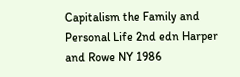Capitalism the Family and Personal Life 2nd edn Harper and Rowe NY 1986